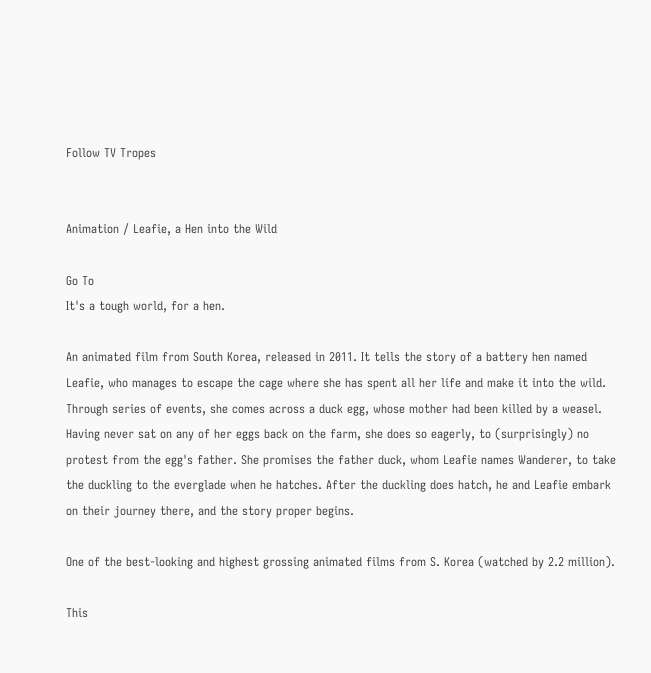Follow TV Tropes


Animation / Leafie, a Hen into the Wild

Go To
It's a tough world, for a hen.

An animated film from South Korea, released in 2011. It tells the story of a battery hen named Leafie, who manages to escape the cage where she has spent all her life and make it into the wild. Through series of events, she comes across a duck egg, whose mother had been killed by a weasel. Having never sat on any of her eggs back on the farm, she does so eagerly, to (surprisingly) no protest from the egg's father. She promises the father duck, whom Leafie names Wanderer, to take the duckling to the everglade when he hatches. After the duckling does hatch, he and Leafie embark on their journey there, and the story proper begins.

One of the best-looking and highest grossing animated films from S. Korea (watched by 2.2 million).

This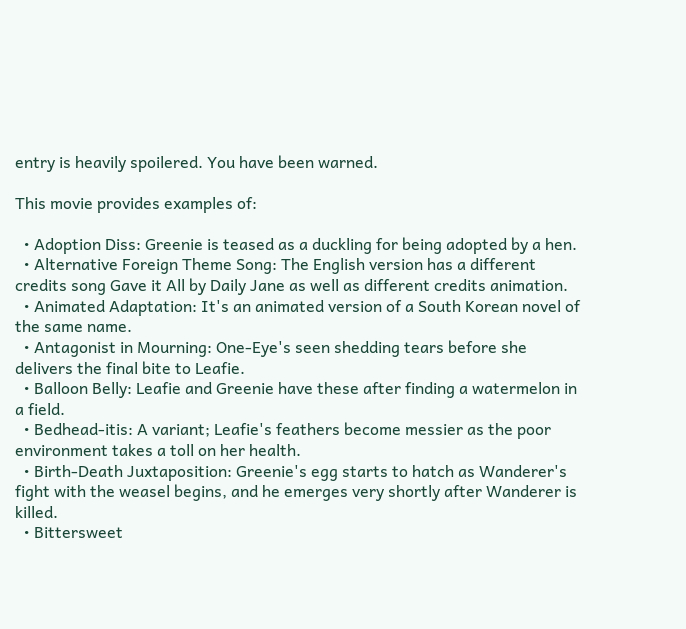entry is heavily spoilered. You have been warned.

This movie provides examples of:

  • Adoption Diss: Greenie is teased as a duckling for being adopted by a hen.
  • Alternative Foreign Theme Song: The English version has a different credits song Gave it All by Daily Jane as well as different credits animation.
  • Animated Adaptation: It's an animated version of a South Korean novel of the same name.
  • Antagonist in Mourning: One-Eye's seen shedding tears before she delivers the final bite to Leafie.
  • Balloon Belly: Leafie and Greenie have these after finding a watermelon in a field.
  • Bedhead-itis: A variant; Leafie's feathers become messier as the poor environment takes a toll on her health.
  • Birth-Death Juxtaposition: Greenie's egg starts to hatch as Wanderer's fight with the weasel begins, and he emerges very shortly after Wanderer is killed.
  • Bittersweet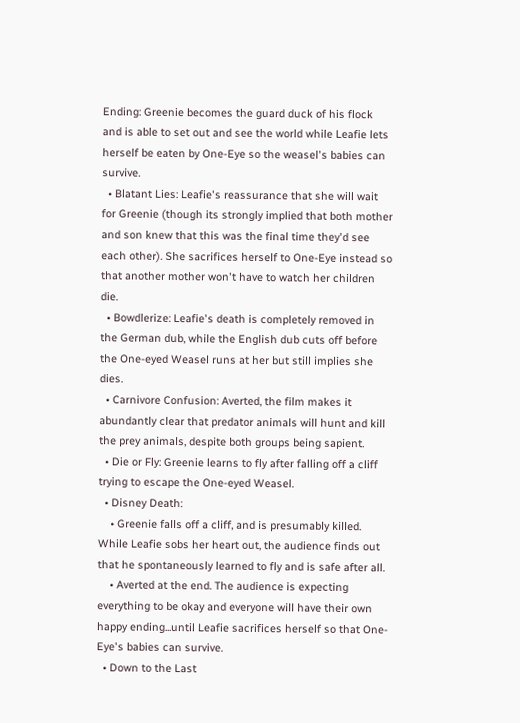Ending: Greenie becomes the guard duck of his flock and is able to set out and see the world while Leafie lets herself be eaten by One-Eye so the weasel's babies can survive.
  • Blatant Lies: Leafie's reassurance that she will wait for Greenie (though its strongly implied that both mother and son knew that this was the final time they'd see each other). She sacrifices herself to One-Eye instead so that another mother won't have to watch her children die.
  • Bowdlerize: Leafie's death is completely removed in the German dub, while the English dub cuts off before the One-eyed Weasel runs at her but still implies she dies.
  • Carnivore Confusion: Averted, the film makes it abundantly clear that predator animals will hunt and kill the prey animals, despite both groups being sapient.
  • Die or Fly: Greenie learns to fly after falling off a cliff trying to escape the One-eyed Weasel.
  • Disney Death:
    • Greenie falls off a cliff, and is presumably killed. While Leafie sobs her heart out, the audience finds out that he spontaneously learned to fly and is safe after all.
    • Averted at the end. The audience is expecting everything to be okay and everyone will have their own happy ending...until Leafie sacrifices herself so that One-Eye's babies can survive.
  • Down to the Last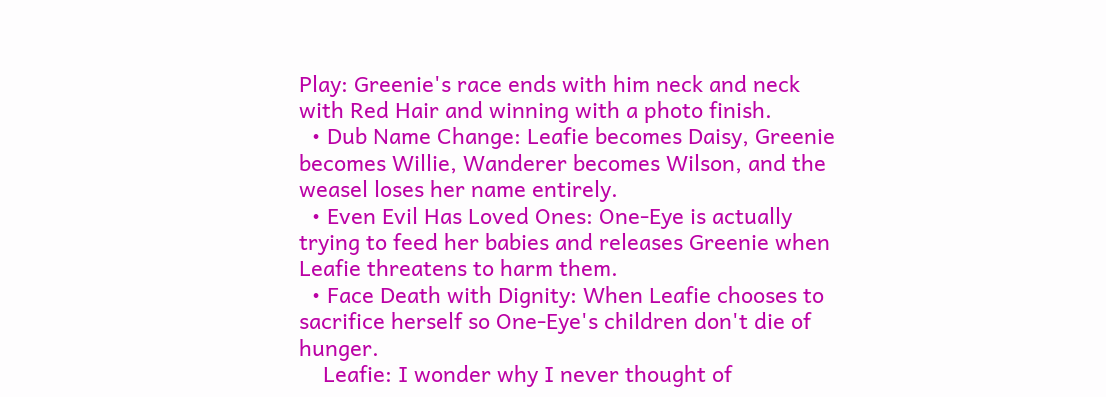Play: Greenie's race ends with him neck and neck with Red Hair and winning with a photo finish.
  • Dub Name Change: Leafie becomes Daisy, Greenie becomes Willie, Wanderer becomes Wilson, and the weasel loses her name entirely.
  • Even Evil Has Loved Ones: One-Eye is actually trying to feed her babies and releases Greenie when Leafie threatens to harm them.
  • Face Death with Dignity: When Leafie chooses to sacrifice herself so One-Eye's children don't die of hunger.
    Leafie: I wonder why I never thought of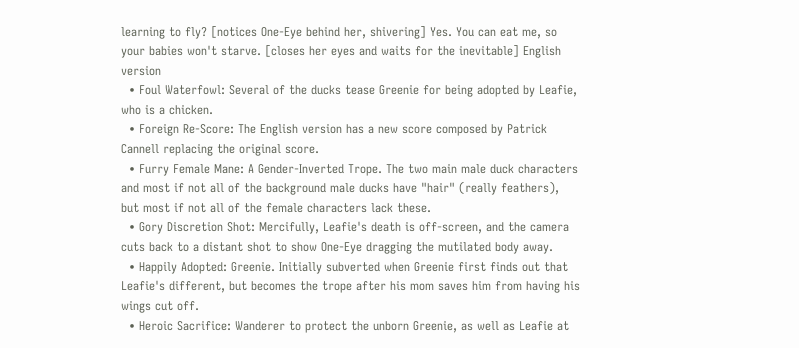learning to fly? [notices One-Eye behind her, shivering] Yes. You can eat me, so your babies won't starve. [closes her eyes and waits for the inevitable] English version
  • Foul Waterfowl: Several of the ducks tease Greenie for being adopted by Leafie, who is a chicken.
  • Foreign Re-Score: The English version has a new score composed by Patrick Cannell replacing the original score.
  • Furry Female Mane: A Gender-Inverted Trope. The two main male duck characters and most if not all of the background male ducks have "hair" (really feathers), but most if not all of the female characters lack these.
  • Gory Discretion Shot: Mercifully, Leafie's death is off-screen, and the camera cuts back to a distant shot to show One-Eye dragging the mutilated body away.
  • Happily Adopted: Greenie. Initially subverted when Greenie first finds out that Leafie's different, but becomes the trope after his mom saves him from having his wings cut off.
  • Heroic Sacrifice: Wanderer to protect the unborn Greenie, as well as Leafie at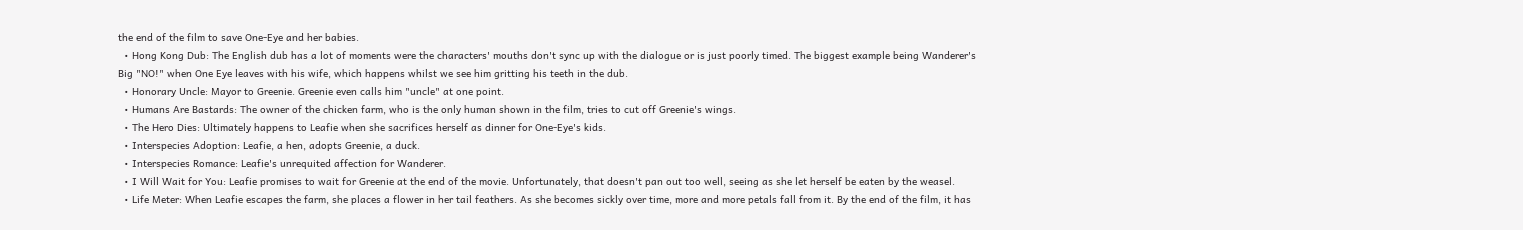the end of the film to save One-Eye and her babies.
  • Hong Kong Dub: The English dub has a lot of moments were the characters' mouths don't sync up with the dialogue or is just poorly timed. The biggest example being Wanderer's Big "NO!" when One Eye leaves with his wife, which happens whilst we see him gritting his teeth in the dub.
  • Honorary Uncle: Mayor to Greenie. Greenie even calls him "uncle" at one point.
  • Humans Are Bastards: The owner of the chicken farm, who is the only human shown in the film, tries to cut off Greenie's wings.
  • The Hero Dies: Ultimately happens to Leafie when she sacrifices herself as dinner for One-Eye's kids.
  • Interspecies Adoption: Leafie, a hen, adopts Greenie, a duck.
  • Interspecies Romance: Leafie's unrequited affection for Wanderer.
  • I Will Wait for You: Leafie promises to wait for Greenie at the end of the movie. Unfortunately, that doesn't pan out too well, seeing as she let herself be eaten by the weasel.
  • Life Meter: When Leafie escapes the farm, she places a flower in her tail feathers. As she becomes sickly over time, more and more petals fall from it. By the end of the film, it has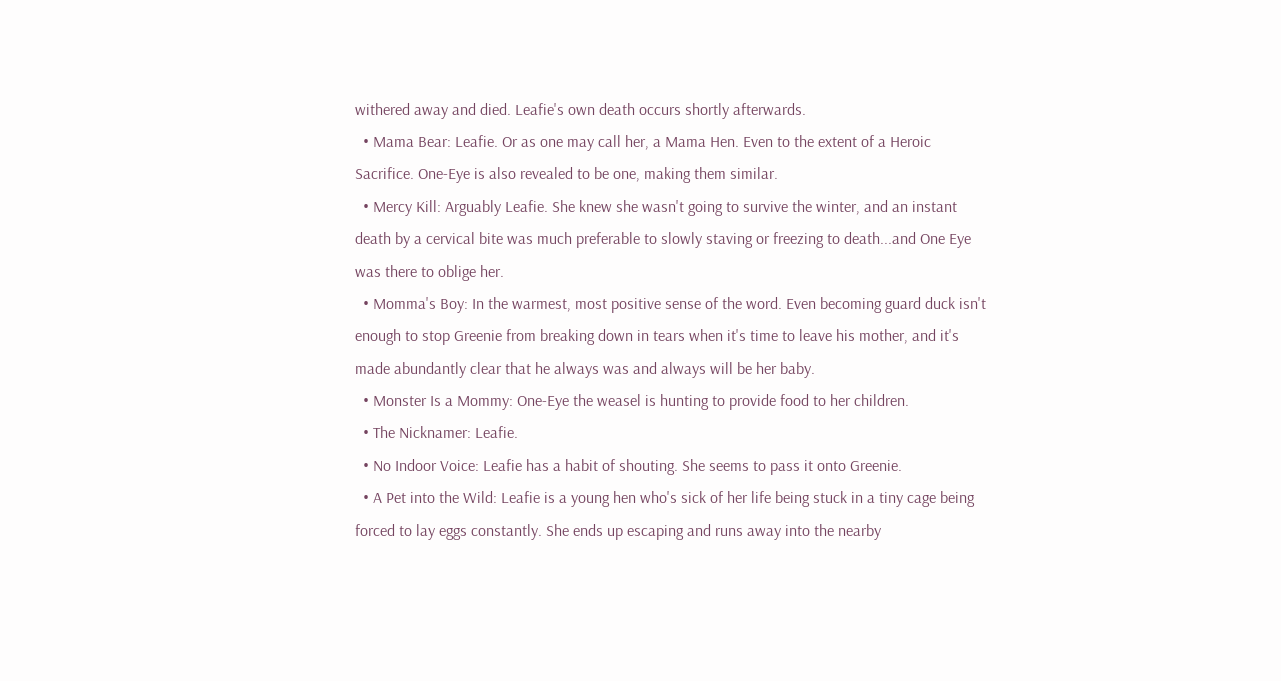withered away and died. Leafie's own death occurs shortly afterwards.
  • Mama Bear: Leafie. Or as one may call her, a Mama Hen. Even to the extent of a Heroic Sacrifice. One-Eye is also revealed to be one, making them similar.
  • Mercy Kill: Arguably Leafie. She knew she wasn't going to survive the winter, and an instant death by a cervical bite was much preferable to slowly staving or freezing to death...and One Eye was there to oblige her.
  • Momma's Boy: In the warmest, most positive sense of the word. Even becoming guard duck isn't enough to stop Greenie from breaking down in tears when it's time to leave his mother, and it's made abundantly clear that he always was and always will be her baby.
  • Monster Is a Mommy: One-Eye the weasel is hunting to provide food to her children.
  • The Nicknamer: Leafie.
  • No Indoor Voice: Leafie has a habit of shouting. She seems to pass it onto Greenie.
  • A Pet into the Wild: Leafie is a young hen who's sick of her life being stuck in a tiny cage being forced to lay eggs constantly. She ends up escaping and runs away into the nearby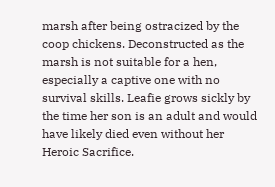marsh after being ostracized by the coop chickens. Deconstructed as the marsh is not suitable for a hen, especially a captive one with no survival skills. Leafie grows sickly by the time her son is an adult and would have likely died even without her Heroic Sacrifice.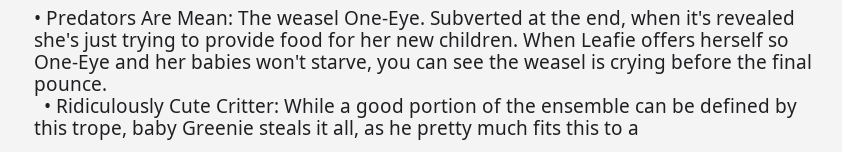• Predators Are Mean: The weasel One-Eye. Subverted at the end, when it's revealed she's just trying to provide food for her new children. When Leafie offers herself so One-Eye and her babies won't starve, you can see the weasel is crying before the final pounce.
  • Ridiculously Cute Critter: While a good portion of the ensemble can be defined by this trope, baby Greenie steals it all, as he pretty much fits this to a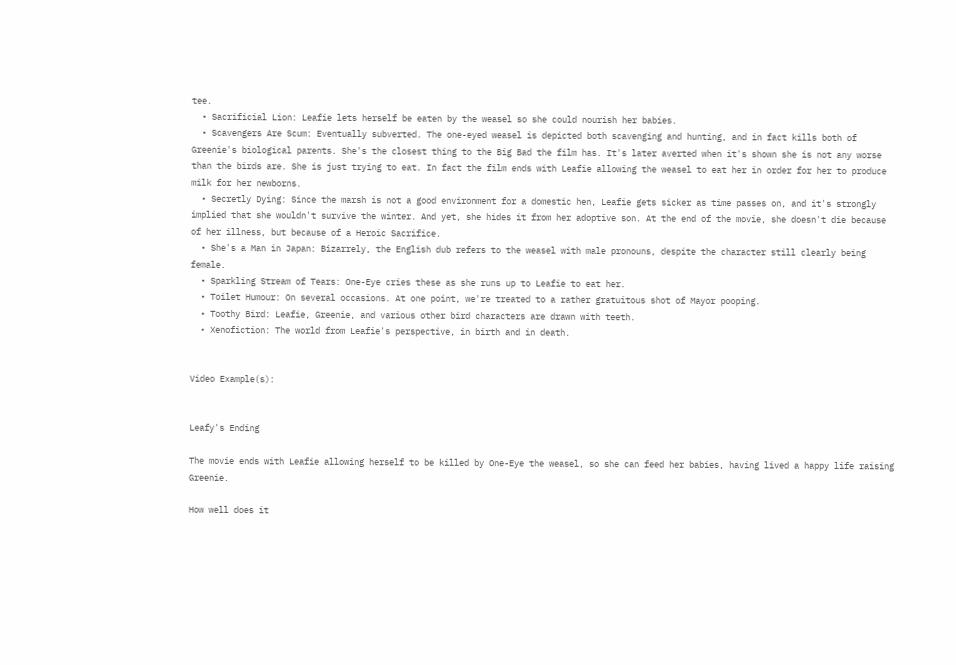tee.
  • Sacrificial Lion: Leafie lets herself be eaten by the weasel so she could nourish her babies.
  • Scavengers Are Scum: Eventually subverted. The one-eyed weasel is depicted both scavenging and hunting, and in fact kills both of Greenie's biological parents. She's the closest thing to the Big Bad the film has. It's later averted when it's shown she is not any worse than the birds are. She is just trying to eat. In fact the film ends with Leafie allowing the weasel to eat her in order for her to produce milk for her newborns.
  • Secretly Dying: Since the marsh is not a good environment for a domestic hen, Leafie gets sicker as time passes on, and it's strongly implied that she wouldn't survive the winter. And yet, she hides it from her adoptive son. At the end of the movie, she doesn't die because of her illness, but because of a Heroic Sacrifice.
  • She's a Man in Japan: Bizarrely, the English dub refers to the weasel with male pronouns, despite the character still clearly being female.
  • Sparkling Stream of Tears: One-Eye cries these as she runs up to Leafie to eat her.
  • Toilet Humour: On several occasions. At one point, we're treated to a rather gratuitous shot of Mayor pooping.
  • Toothy Bird: Leafie, Greenie, and various other bird characters are drawn with teeth.
  • Xenofiction: The world from Leafie's perspective, in birth and in death.


Video Example(s):


Leafy's Ending

The movie ends with Leafie allowing herself to be killed by One-Eye the weasel, so she can feed her babies, having lived a happy life raising Greenie.

How well does it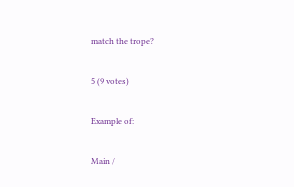match the trope?

5 (9 votes)

Example of:

Main /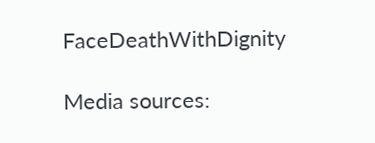FaceDeathWithDignity

Media sources: